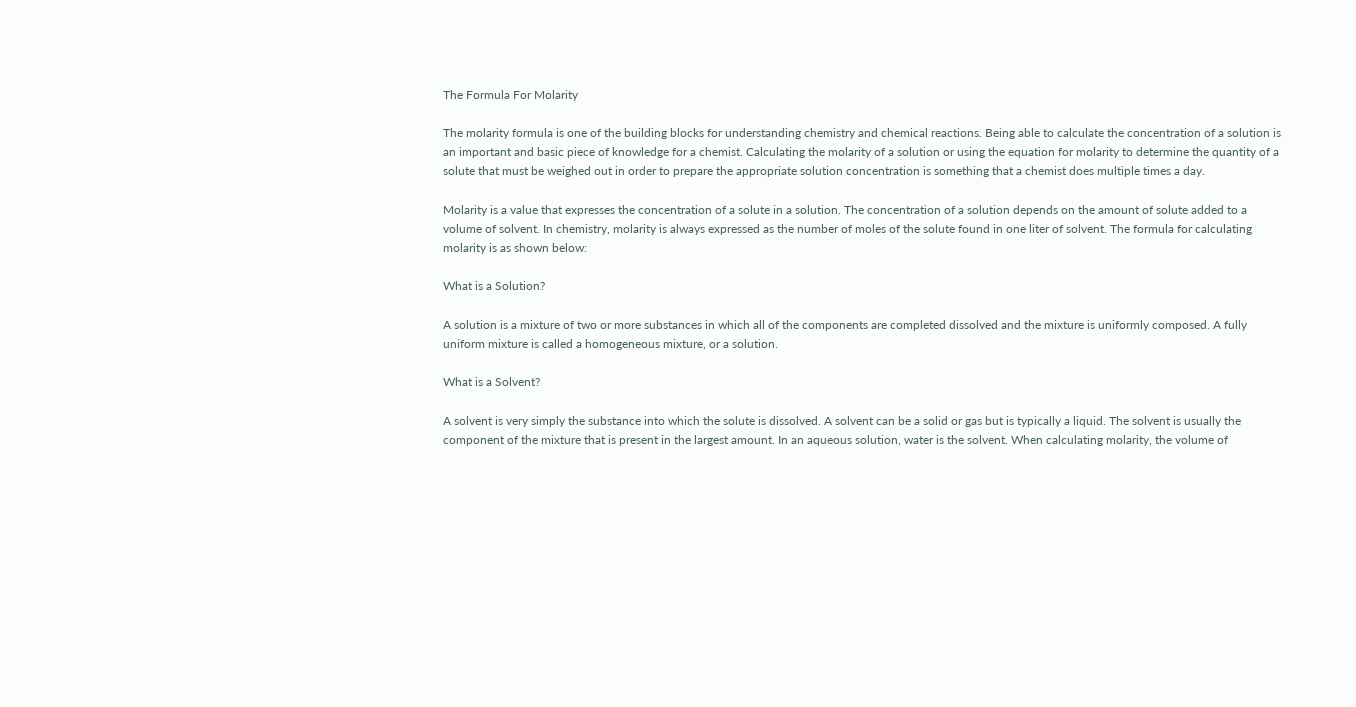The Formula For Molarity

The molarity formula is one of the building blocks for understanding chemistry and chemical reactions. Being able to calculate the concentration of a solution is an important and basic piece of knowledge for a chemist. Calculating the molarity of a solution or using the equation for molarity to determine the quantity of a solute that must be weighed out in order to prepare the appropriate solution concentration is something that a chemist does multiple times a day.

Molarity is a value that expresses the concentration of a solute in a solution. The concentration of a solution depends on the amount of solute added to a volume of solvent. In chemistry, molarity is always expressed as the number of moles of the solute found in one liter of solvent. The formula for calculating molarity is as shown below:

What is a Solution?

A solution is a mixture of two or more substances in which all of the components are completed dissolved and the mixture is uniformly composed. A fully uniform mixture is called a homogeneous mixture, or a solution.

What is a Solvent?

A solvent is very simply the substance into which the solute is dissolved. A solvent can be a solid or gas but is typically a liquid. The solvent is usually the component of the mixture that is present in the largest amount. In an aqueous solution, water is the solvent. When calculating molarity, the volume of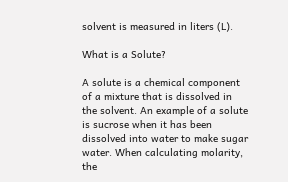solvent is measured in liters (L).

What is a Solute?

A solute is a chemical component of a mixture that is dissolved in the solvent. An example of a solute is sucrose when it has been dissolved into water to make sugar water. When calculating molarity, the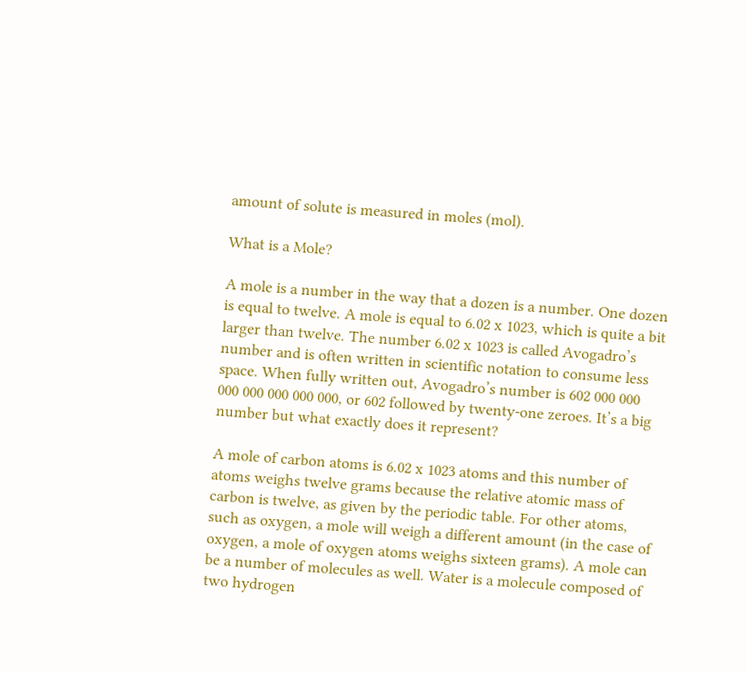amount of solute is measured in moles (mol).

What is a Mole?

A mole is a number in the way that a dozen is a number. One dozen is equal to twelve. A mole is equal to 6.02 x 1023, which is quite a bit larger than twelve. The number 6.02 x 1023 is called Avogadro’s number and is often written in scientific notation to consume less space. When fully written out, Avogadro’s number is 602 000 000 000 000 000 000 000, or 602 followed by twenty-one zeroes. It’s a big number but what exactly does it represent?

A mole of carbon atoms is 6.02 x 1023 atoms and this number of atoms weighs twelve grams because the relative atomic mass of carbon is twelve, as given by the periodic table. For other atoms, such as oxygen, a mole will weigh a different amount (in the case of oxygen, a mole of oxygen atoms weighs sixteen grams). A mole can be a number of molecules as well. Water is a molecule composed of two hydrogen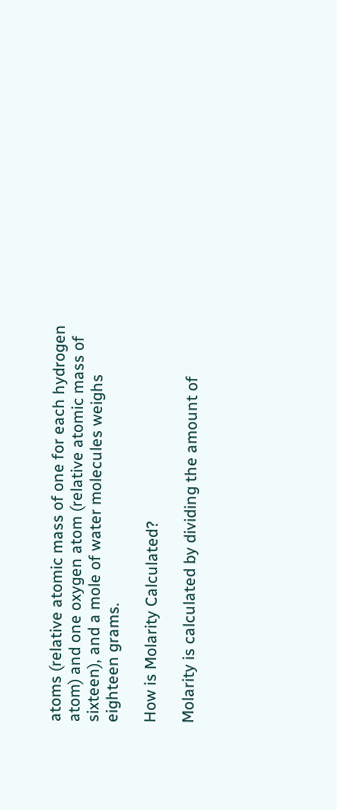atoms (relative atomic mass of one for each hydrogen atom) and one oxygen atom (relative atomic mass of sixteen), and a mole of water molecules weighs eighteen grams.

How is Molarity Calculated?

Molarity is calculated by dividing the amount of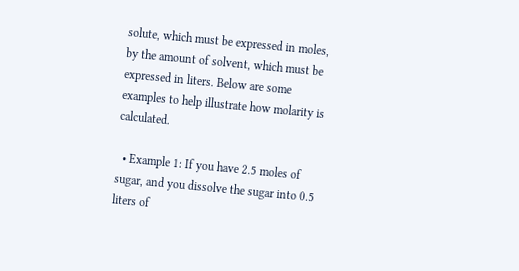solute, which must be expressed in moles, by the amount of solvent, which must be expressed in liters. Below are some examples to help illustrate how molarity is calculated.

  • Example 1: If you have 2.5 moles of sugar, and you dissolve the sugar into 0.5 liters of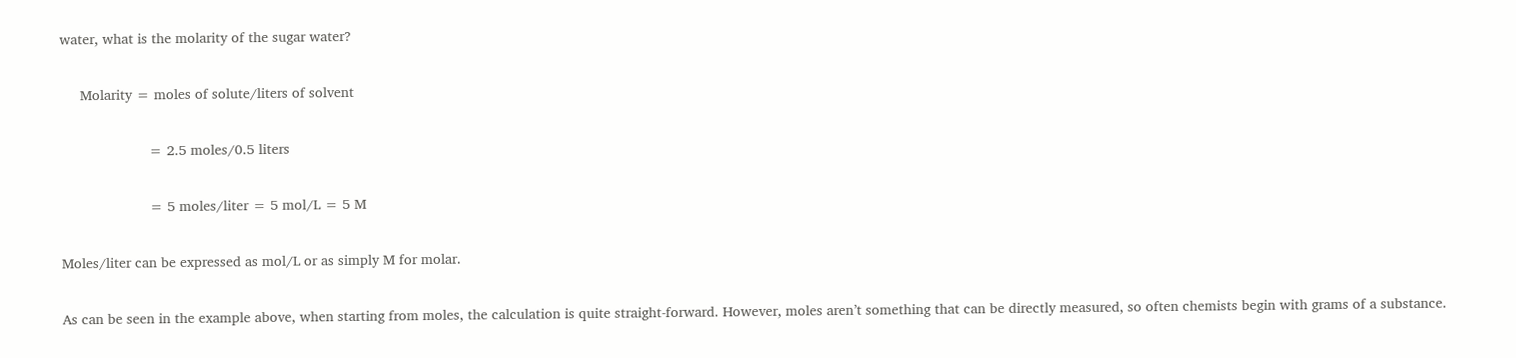water, what is the molarity of the sugar water?

     Molarity = moles of solute/liters of solvent

                      = 2.5 moles/0.5 liters

                      = 5 moles/liter = 5 mol/L = 5 M

Moles/liter can be expressed as mol/L or as simply M for molar.

As can be seen in the example above, when starting from moles, the calculation is quite straight-forward. However, moles aren’t something that can be directly measured, so often chemists begin with grams of a substance.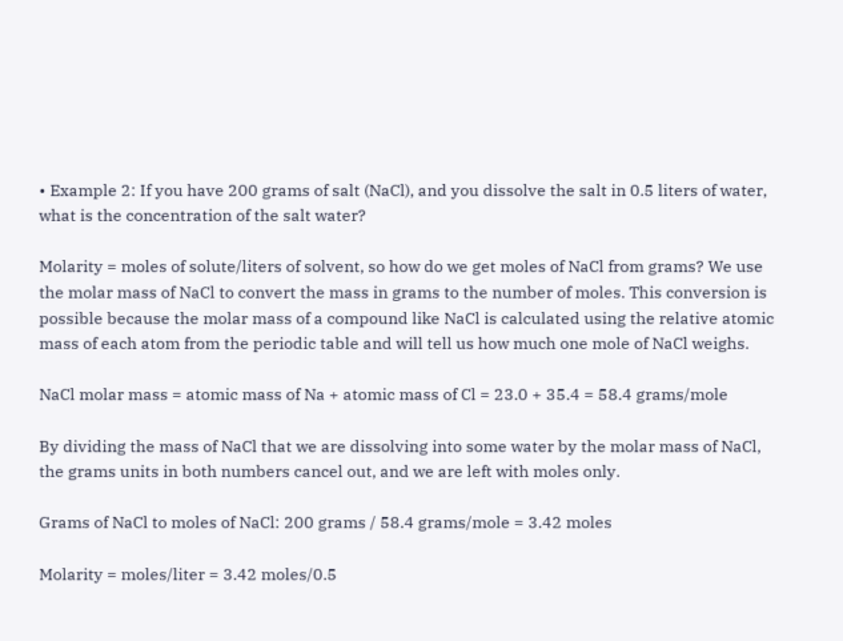• Example 2: If you have 200 grams of salt (NaCl), and you dissolve the salt in 0.5 liters of water, what is the concentration of the salt water?

Molarity = moles of solute/liters of solvent, so how do we get moles of NaCl from grams? We use the molar mass of NaCl to convert the mass in grams to the number of moles. This conversion is possible because the molar mass of a compound like NaCl is calculated using the relative atomic mass of each atom from the periodic table and will tell us how much one mole of NaCl weighs.

NaCl molar mass = atomic mass of Na + atomic mass of Cl = 23.0 + 35.4 = 58.4 grams/mole

By dividing the mass of NaCl that we are dissolving into some water by the molar mass of NaCl, the grams units in both numbers cancel out, and we are left with moles only.

Grams of NaCl to moles of NaCl: 200 grams / 58.4 grams/mole = 3.42 moles

Molarity = moles/liter = 3.42 moles/0.5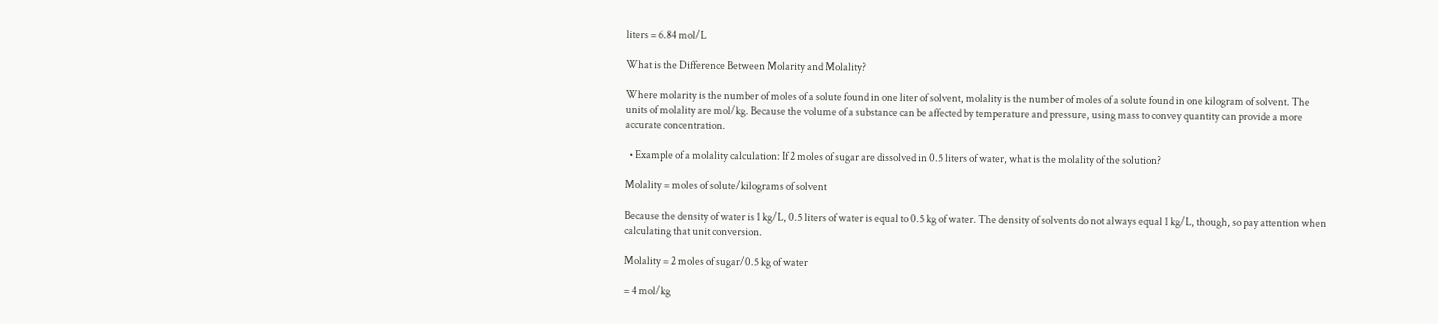liters = 6.84 mol/L

What is the Difference Between Molarity and Molality?

Where molarity is the number of moles of a solute found in one liter of solvent, molality is the number of moles of a solute found in one kilogram of solvent. The units of molality are mol/kg. Because the volume of a substance can be affected by temperature and pressure, using mass to convey quantity can provide a more accurate concentration.

  • Example of a molality calculation: If 2 moles of sugar are dissolved in 0.5 liters of water, what is the molality of the solution?

Molality = moles of solute/kilograms of solvent

Because the density of water is 1 kg/L, 0.5 liters of water is equal to 0.5 kg of water. The density of solvents do not always equal 1 kg/L, though, so pay attention when calculating that unit conversion.

Molality = 2 moles of sugar/0.5 kg of water

= 4 mol/kg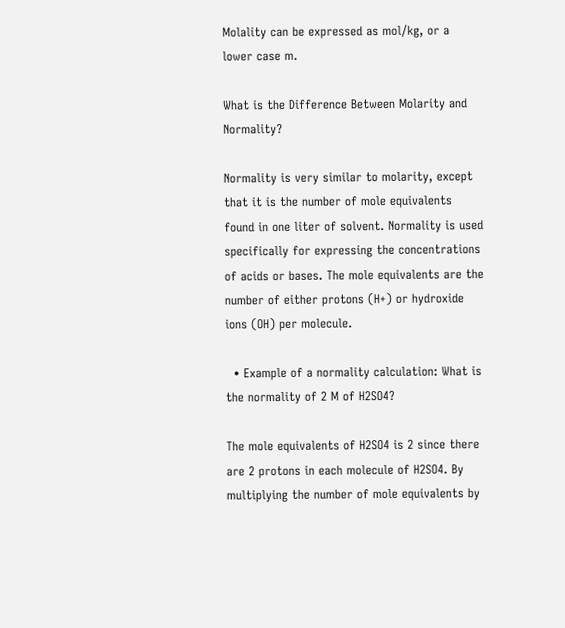Molality can be expressed as mol/kg, or a lower case m.

What is the Difference Between Molarity and Normality?

Normality is very similar to molarity, except that it is the number of mole equivalents found in one liter of solvent. Normality is used specifically for expressing the concentrations of acids or bases. The mole equivalents are the number of either protons (H+) or hydroxide ions (OH) per molecule.

  • Example of a normality calculation: What is the normality of 2 M of H2SO4?

The mole equivalents of H2SO4 is 2 since there are 2 protons in each molecule of H2SO4. By multiplying the number of mole equivalents by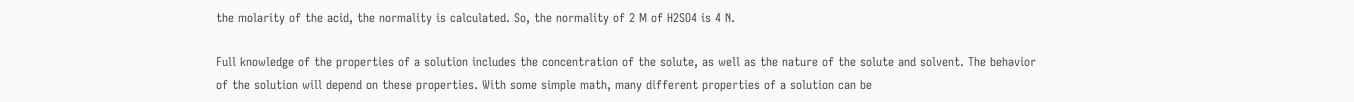the molarity of the acid, the normality is calculated. So, the normality of 2 M of H2SO4 is 4 N.

Full knowledge of the properties of a solution includes the concentration of the solute, as well as the nature of the solute and solvent. The behavior of the solution will depend on these properties. With some simple math, many different properties of a solution can be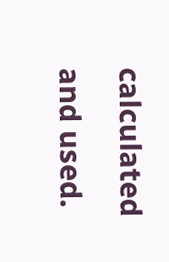calculated and used.